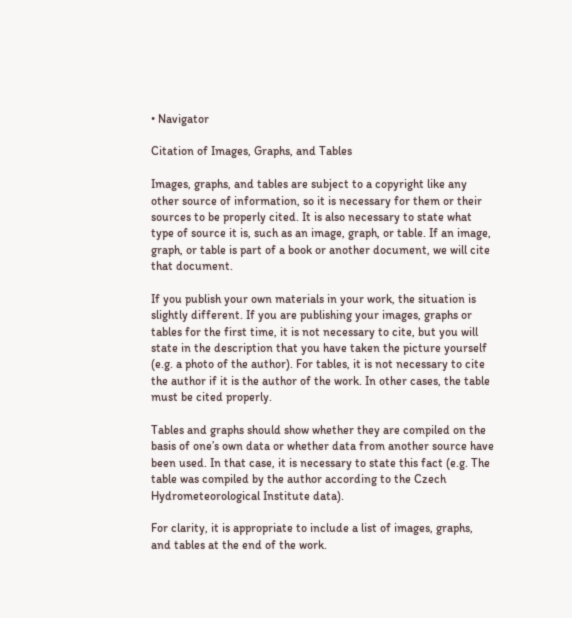• Navigator

Citation of Images, Graphs, and Tables

Images, graphs, and tables are subject to a copyright like any other source of information, so it is necessary for them or their sources to be properly cited. It is also necessary to state what type of source it is, such as an image, graph, or table. If an image, graph, or table is part of a book or another document, we will cite that document.

If you publish your own materials in your work, the situation is slightly different. If you are publishing your images, graphs or tables for the first time, it is not necessary to cite, but you will state in the description that you have taken the picture yourself (e.g. a photo of the author). For tables, it is not necessary to cite the author if it is the author of the work. In other cases, the table must be cited properly.

Tables and graphs should show whether they are compiled on the basis of one’s own data or whether data from another source have been used. In that case, it is necessary to state this fact (e.g. The table was compiled by the author according to the Czech Hydrometeorological Institute data).

For clarity, it is appropriate to include a list of images, graphs, and tables at the end of the work.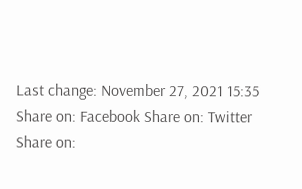Last change: November 27, 2021 15:35
Share on: Facebook Share on: Twitter
Share on: